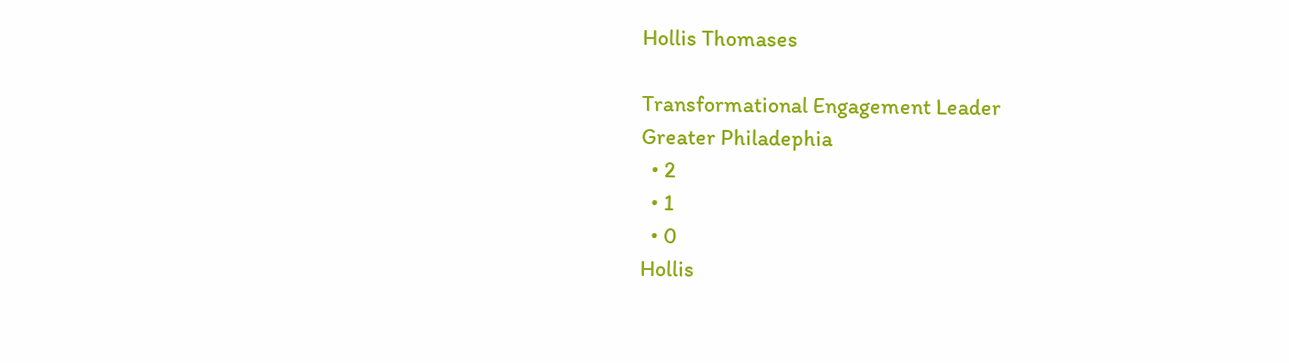Hollis Thomases

Transformational Engagement Leader
Greater Philadephia
  • 2
  • 1
  • 0
Hollis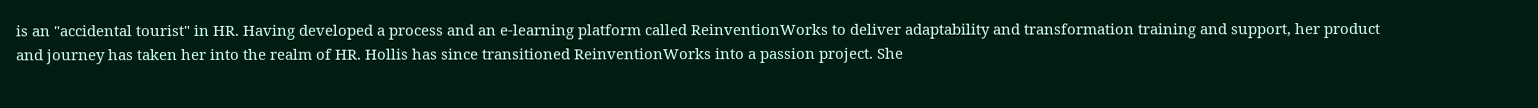is an "accidental tourist" in HR. Having developed a process and an e-learning platform called ReinventionWorks to deliver adaptability and transformation training and support, her product and journey has taken her into the realm of HR. Hollis has since transitioned ReinventionWorks into a passion project. She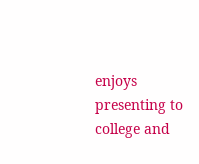enjoys presenting to college and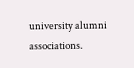university alumni associations.